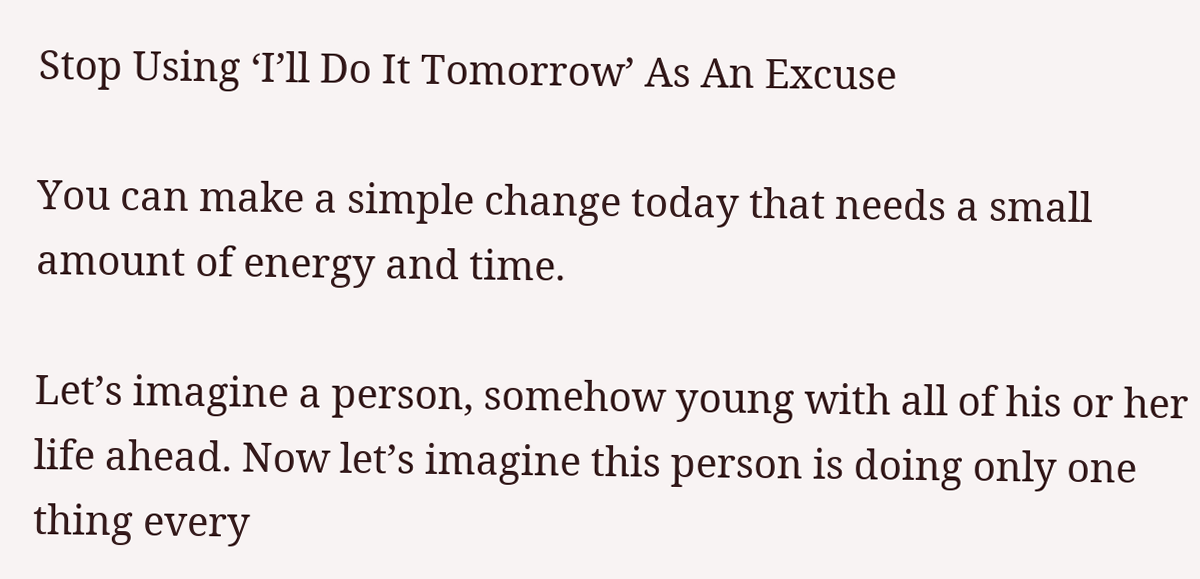Stop Using ‘I’ll Do It Tomorrow’ As An Excuse

You can make a simple change today that needs a small amount of energy and time.

Let’s imagine a person, somehow young with all of his or her life ahead. Now let’s imagine this person is doing only one thing every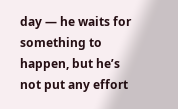day — he waits for something to happen, but he’s not put any effort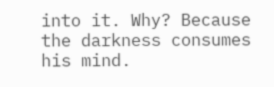into it. Why? Because the darkness consumes his mind.